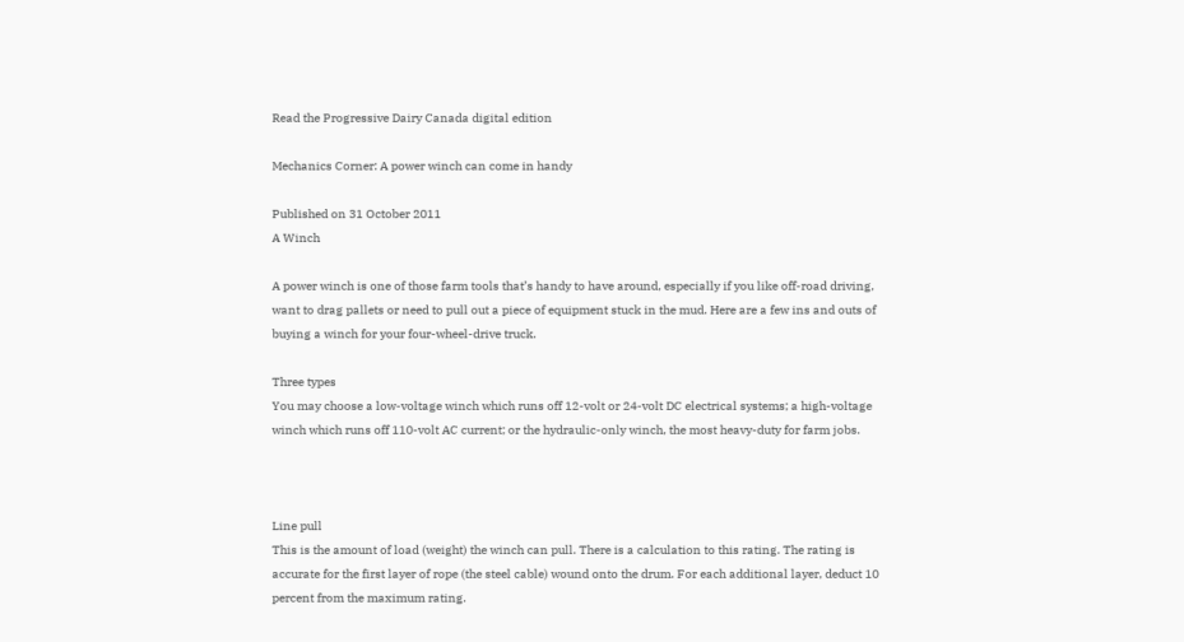Read the Progressive Dairy Canada digital edition

Mechanics Corner: A power winch can come in handy

Published on 31 October 2011
A Winch

A power winch is one of those farm tools that’s handy to have around, especially if you like off-road driving, want to drag pallets or need to pull out a piece of equipment stuck in the mud. Here are a few ins and outs of buying a winch for your four-wheel-drive truck.

Three types
You may choose a low-voltage winch which runs off 12-volt or 24-volt DC electrical systems; a high-voltage winch which runs off 110-volt AC current; or the hydraulic-only winch, the most heavy-duty for farm jobs.



Line pull
This is the amount of load (weight) the winch can pull. There is a calculation to this rating. The rating is accurate for the first layer of rope (the steel cable) wound onto the drum. For each additional layer, deduct 10 percent from the maximum rating.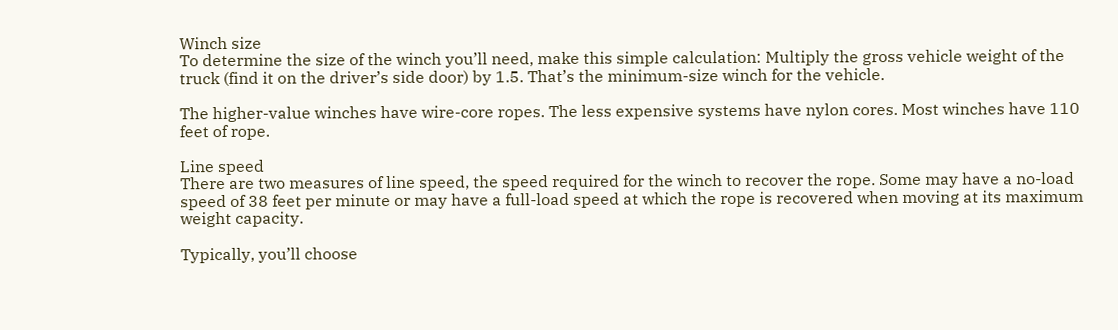Winch size
To determine the size of the winch you’ll need, make this simple calculation: Multiply the gross vehicle weight of the truck (find it on the driver’s side door) by 1.5. That’s the minimum-size winch for the vehicle.

The higher-value winches have wire-core ropes. The less expensive systems have nylon cores. Most winches have 110 feet of rope.

Line speed
There are two measures of line speed, the speed required for the winch to recover the rope. Some may have a no-load speed of 38 feet per minute or may have a full-load speed at which the rope is recovered when moving at its maximum weight capacity.

Typically, you’ll choose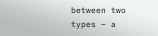between two types – a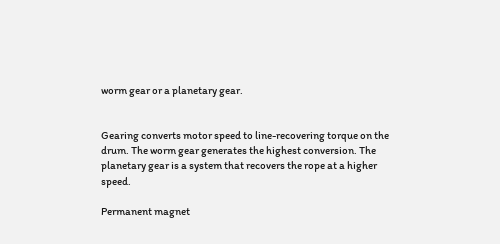worm gear or a planetary gear.


Gearing converts motor speed to line-recovering torque on the drum. The worm gear generates the highest conversion. The planetary gear is a system that recovers the rope at a higher speed.

Permanent magnet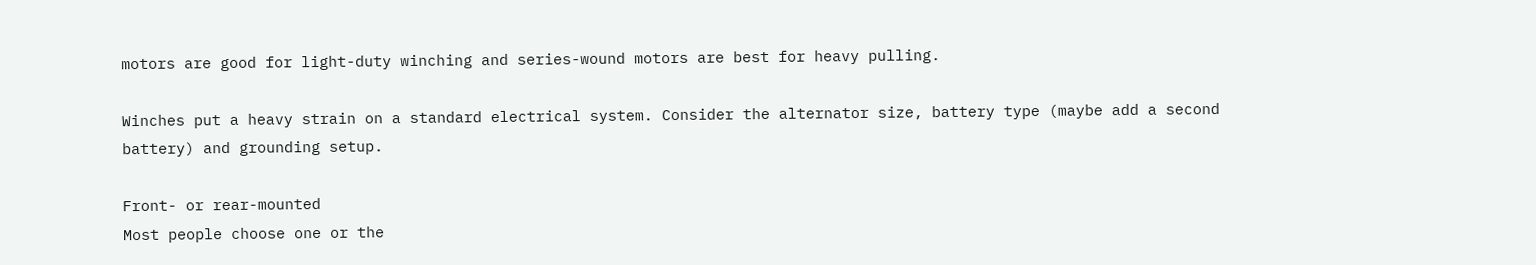motors are good for light-duty winching and series-wound motors are best for heavy pulling.

Winches put a heavy strain on a standard electrical system. Consider the alternator size, battery type (maybe add a second battery) and grounding setup.

Front- or rear-mounted
Most people choose one or the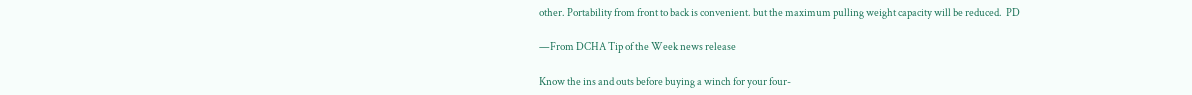other. Portability from front to back is convenient. but the maximum pulling weight capacity will be reduced.  PD

—From DCHA Tip of the Week news release

Know the ins and outs before buying a winch for your four-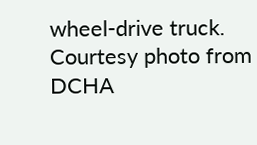wheel-drive truck.
Courtesy photo from DCHA